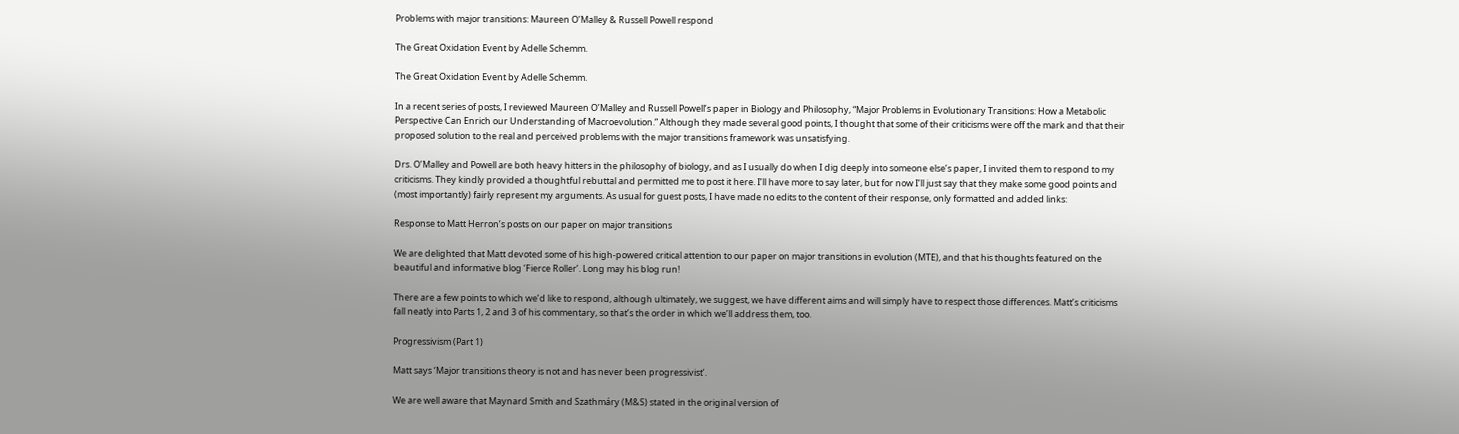Problems with major transitions: Maureen O’Malley & Russell Powell respond

The Great Oxidation Event by Adelle Schemm.

The Great Oxidation Event by Adelle Schemm.

In a recent series of posts, I reviewed Maureen O’Malley and Russell Powell’s paper in Biology and Philosophy, “Major Problems in Evolutionary Transitions: How a Metabolic Perspective Can Enrich our Understanding of Macroevolution.” Although they made several good points, I thought that some of their criticisms were off the mark and that their proposed solution to the real and perceived problems with the major transitions framework was unsatisfying.

Drs. O’Malley and Powell are both heavy hitters in the philosophy of biology, and as I usually do when I dig deeply into someone else’s paper, I invited them to respond to my criticisms. They kindly provided a thoughtful rebuttal and permitted me to post it here. I’ll have more to say later, but for now I’ll just say that they make some good points and (most importantly) fairly represent my arguments. As usual for guest posts, I have made no edits to the content of their response, only formatted and added links:

Response to Matt Herron’s posts on our paper on major transitions

We are delighted that Matt devoted some of his high-powered critical attention to our paper on major transitions in evolution (MTE), and that his thoughts featured on the beautiful and informative blog ‘Fierce Roller’. Long may his blog run!

There are a few points to which we’d like to respond, although ultimately, we suggest, we have different aims and will simply have to respect those differences. Matt’s criticisms fall neatly into Parts 1, 2 and 3 of his commentary, so that’s the order in which we’ll address them, too.

Progressivism (Part 1)

Matt says ‘Major transitions theory is not and has never been progressivist’.

We are well aware that Maynard Smith and Szathmáry (M&S) stated in the original version of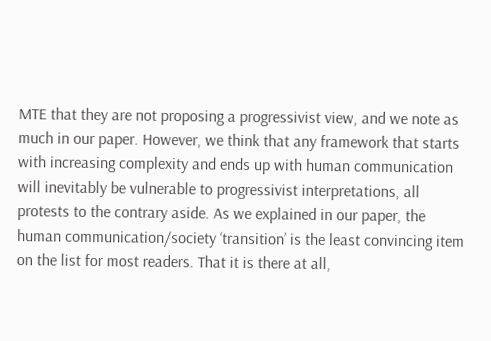MTE that they are not proposing a progressivist view, and we note as much in our paper. However, we think that any framework that starts with increasing complexity and ends up with human communication will inevitably be vulnerable to progressivist interpretations, all protests to the contrary aside. As we explained in our paper, the human communication/society ‘transition’ is the least convincing item on the list for most readers. That it is there at all,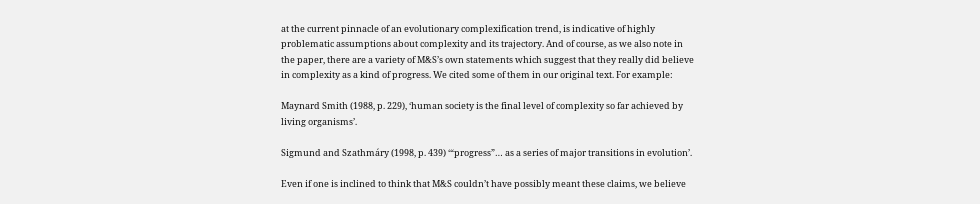at the current pinnacle of an evolutionary complexification trend, is indicative of highly problematic assumptions about complexity and its trajectory. And of course, as we also note in the paper, there are a variety of M&S’s own statements which suggest that they really did believe in complexity as a kind of progress. We cited some of them in our original text. For example:

Maynard Smith (1988, p. 229), ‘human society is the final level of complexity so far achieved by living organisms’.

Sigmund and Szathmáry (1998, p. 439) ‘“progress”… as a series of major transitions in evolution’.

Even if one is inclined to think that M&S couldn’t have possibly meant these claims, we believe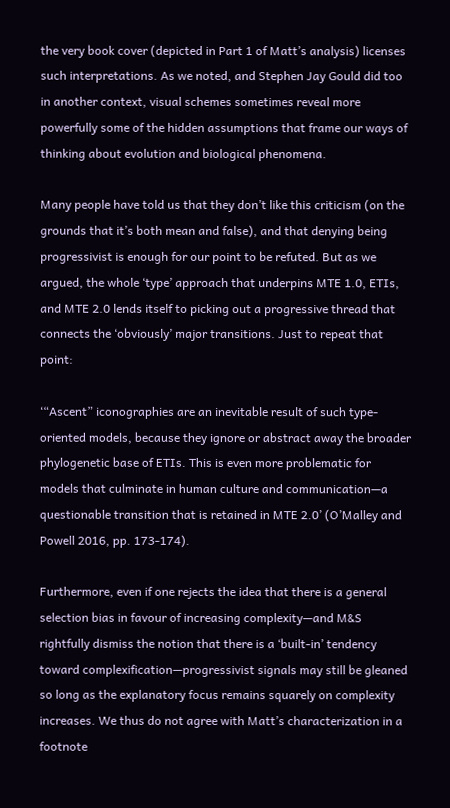the very book cover (depicted in Part 1 of Matt’s analysis) licenses such interpretations. As we noted, and Stephen Jay Gould did too in another context, visual schemes sometimes reveal more powerfully some of the hidden assumptions that frame our ways of thinking about evolution and biological phenomena.

Many people have told us that they don’t like this criticism (on the grounds that it’s both mean and false), and that denying being progressivist is enough for our point to be refuted. But as we argued, the whole ‘type’ approach that underpins MTE 1.0, ETIs, and MTE 2.0 lends itself to picking out a progressive thread that connects the ‘obviously’ major transitions. Just to repeat that point:

‘“Ascent” iconographies are an inevitable result of such type-oriented models, because they ignore or abstract away the broader phylogenetic base of ETIs. This is even more problematic for models that culminate in human culture and communication—a questionable transition that is retained in MTE 2.0’ (O’Malley and Powell 2016, pp. 173-174).

Furthermore, even if one rejects the idea that there is a general selection bias in favour of increasing complexity—and M&S rightfully dismiss the notion that there is a ‘built-in’ tendency toward complexification—progressivist signals may still be gleaned so long as the explanatory focus remains squarely on complexity increases. We thus do not agree with Matt’s characterization in a footnote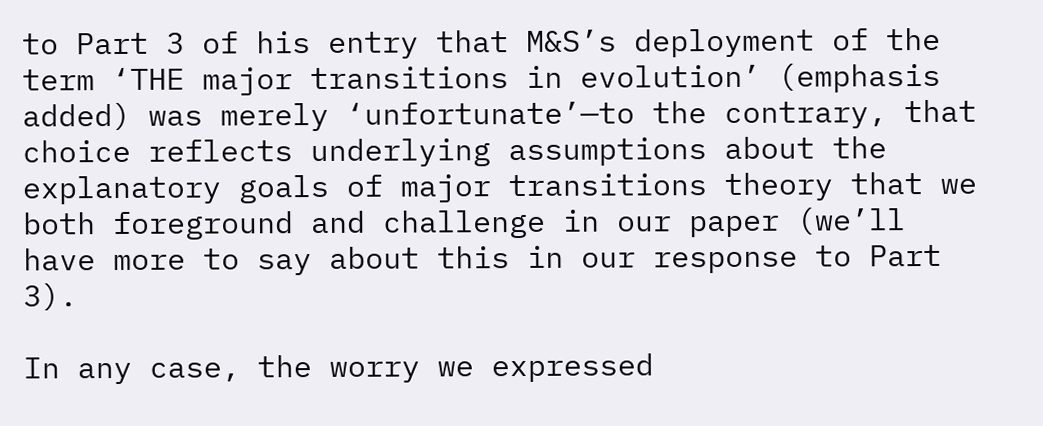to Part 3 of his entry that M&S’s deployment of the term ‘THE major transitions in evolution’ (emphasis added) was merely ‘unfortunate’—to the contrary, that choice reflects underlying assumptions about the explanatory goals of major transitions theory that we both foreground and challenge in our paper (we’ll have more to say about this in our response to Part 3).

In any case, the worry we expressed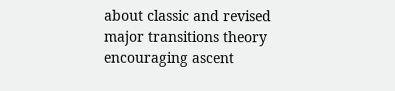about classic and revised major transitions theory encouraging ascent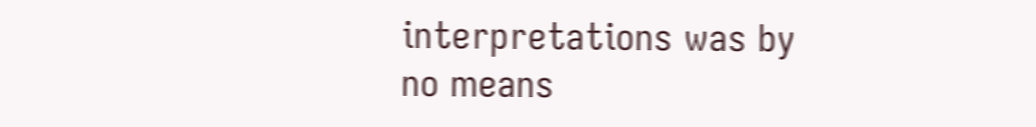interpretations was by no means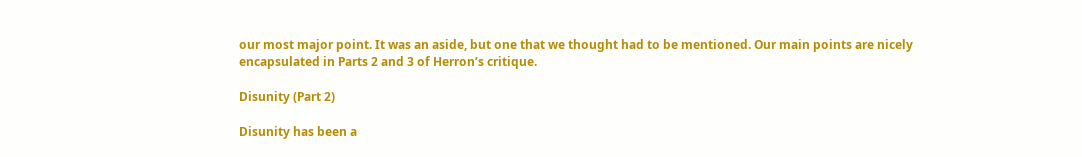our most major point. It was an aside, but one that we thought had to be mentioned. Our main points are nicely encapsulated in Parts 2 and 3 of Herron’s critique.

Disunity (Part 2)

Disunity has been a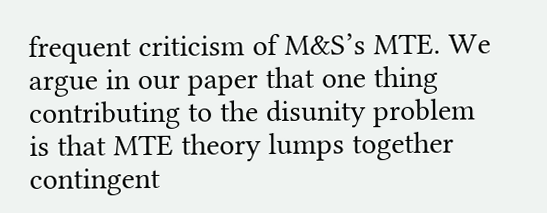frequent criticism of M&S’s MTE. We argue in our paper that one thing contributing to the disunity problem is that MTE theory lumps together contingent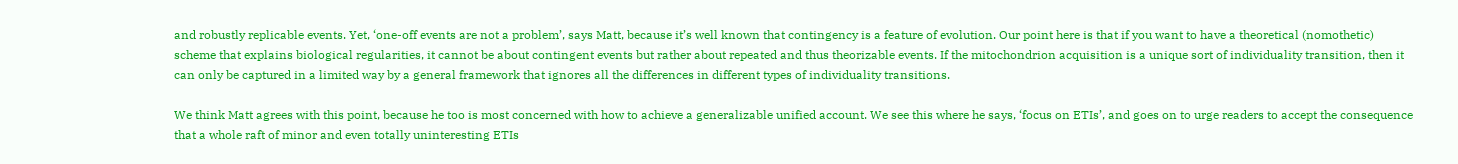and robustly replicable events. Yet, ‘one-off events are not a problem’, says Matt, because it’s well known that contingency is a feature of evolution. Our point here is that if you want to have a theoretical (nomothetic) scheme that explains biological regularities, it cannot be about contingent events but rather about repeated and thus theorizable events. If the mitochondrion acquisition is a unique sort of individuality transition, then it can only be captured in a limited way by a general framework that ignores all the differences in different types of individuality transitions.

We think Matt agrees with this point, because he too is most concerned with how to achieve a generalizable unified account. We see this where he says, ‘focus on ETIs’, and goes on to urge readers to accept the consequence that a whole raft of minor and even totally uninteresting ETIs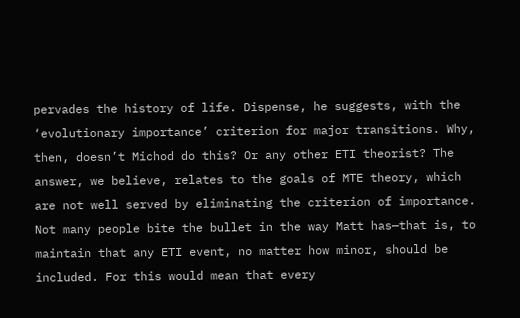pervades the history of life. Dispense, he suggests, with the ‘evolutionary importance’ criterion for major transitions. Why, then, doesn’t Michod do this? Or any other ETI theorist? The answer, we believe, relates to the goals of MTE theory, which are not well served by eliminating the criterion of importance. Not many people bite the bullet in the way Matt has—that is, to maintain that any ETI event, no matter how minor, should be included. For this would mean that every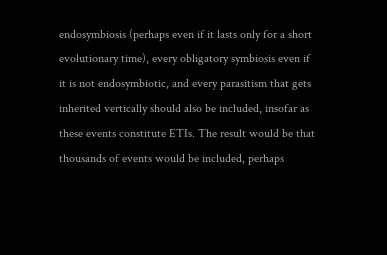endosymbiosis (perhaps even if it lasts only for a short evolutionary time), every obligatory symbiosis even if it is not endosymbiotic, and every parasitism that gets inherited vertically should also be included, insofar as these events constitute ETIs. The result would be that thousands of events would be included, perhaps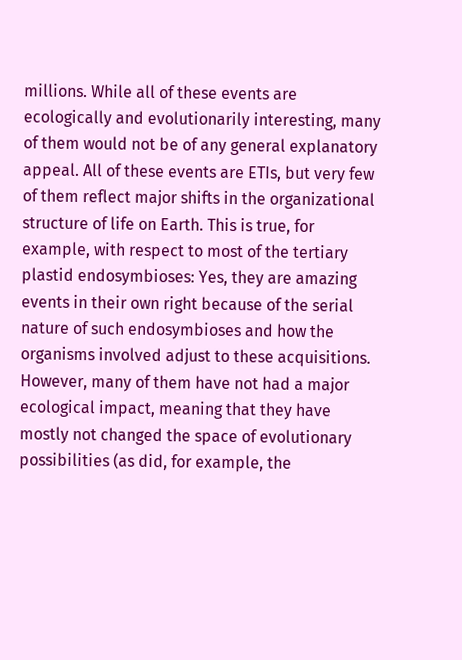millions. While all of these events are ecologically and evolutionarily interesting, many of them would not be of any general explanatory appeal. All of these events are ETIs, but very few of them reflect major shifts in the organizational structure of life on Earth. This is true, for example, with respect to most of the tertiary plastid endosymbioses: Yes, they are amazing events in their own right because of the serial nature of such endosymbioses and how the organisms involved adjust to these acquisitions. However, many of them have not had a major ecological impact, meaning that they have mostly not changed the space of evolutionary possibilities (as did, for example, the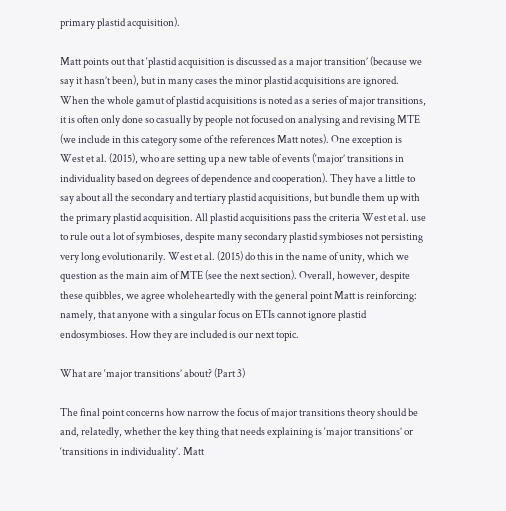primary plastid acquisition).

Matt points out that ‘plastid acquisition is discussed as a major transition’ (because we say it hasn’t been), but in many cases the minor plastid acquisitions are ignored. When the whole gamut of plastid acquisitions is noted as a series of major transitions, it is often only done so casually by people not focused on analysing and revising MTE (we include in this category some of the references Matt notes). One exception is West et al. (2015), who are setting up a new table of events (‘major’ transitions in individuality based on degrees of dependence and cooperation). They have a little to say about all the secondary and tertiary plastid acquisitions, but bundle them up with the primary plastid acquisition. All plastid acquisitions pass the criteria West et al. use to rule out a lot of symbioses, despite many secondary plastid symbioses not persisting very long evolutionarily. West et al. (2015) do this in the name of unity, which we question as the main aim of MTE (see the next section). Overall, however, despite these quibbles, we agree wholeheartedly with the general point Matt is reinforcing: namely, that anyone with a singular focus on ETIs cannot ignore plastid endosymbioses. How they are included is our next topic.

What are ‘major transitions’ about? (Part 3)

The final point concerns how narrow the focus of major transitions theory should be and, relatedly, whether the key thing that needs explaining is ‘major transitions’ or ‘transitions in individuality’. Matt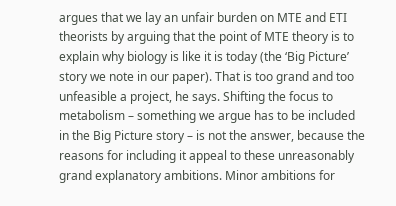argues that we lay an unfair burden on MTE and ETI theorists by arguing that the point of MTE theory is to explain why biology is like it is today (the ‘Big Picture’ story we note in our paper). That is too grand and too unfeasible a project, he says. Shifting the focus to metabolism – something we argue has to be included in the Big Picture story – is not the answer, because the reasons for including it appeal to these unreasonably grand explanatory ambitions. Minor ambitions for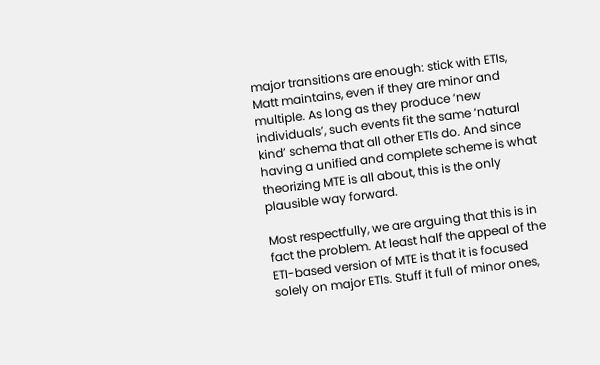major transitions are enough: stick with ETIs, Matt maintains, even if they are minor and multiple. As long as they produce ‘new individuals’, such events fit the same ‘natural kind’ schema that all other ETIs do. And since having a unified and complete scheme is what theorizing MTE is all about, this is the only plausible way forward.

Most respectfully, we are arguing that this is in fact the problem. At least half the appeal of the ETI-based version of MTE is that it is focused solely on major ETIs. Stuff it full of minor ones,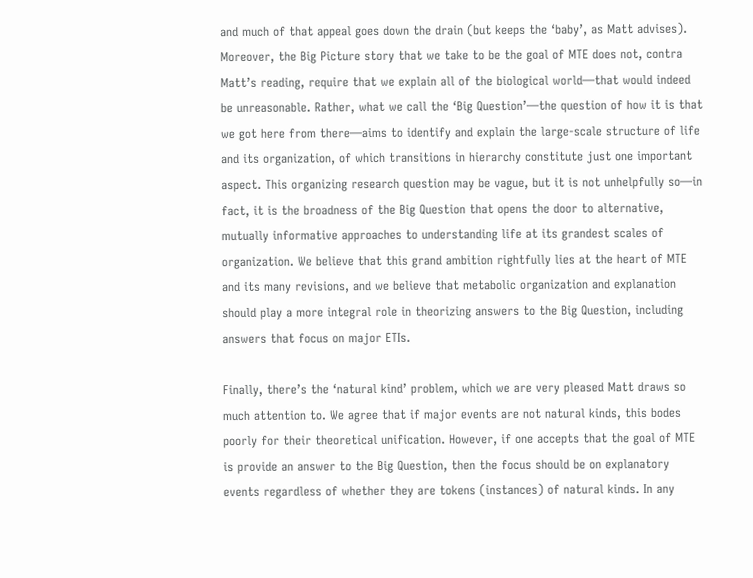and much of that appeal goes down the drain (but keeps the ‘baby’, as Matt advises). Moreover, the Big Picture story that we take to be the goal of MTE does not, contra Matt’s reading, require that we explain all of the biological world—that would indeed be unreasonable. Rather, what we call the ‘Big Question’—the question of how it is that we got here from there—aims to identify and explain the large-scale structure of life and its organization, of which transitions in hierarchy constitute just one important aspect. This organizing research question may be vague, but it is not unhelpfully so—in fact, it is the broadness of the Big Question that opens the door to alternative, mutually informative approaches to understanding life at its grandest scales of organization. We believe that this grand ambition rightfully lies at the heart of MTE and its many revisions, and we believe that metabolic organization and explanation should play a more integral role in theorizing answers to the Big Question, including answers that focus on major ETIs.

Finally, there’s the ‘natural kind’ problem, which we are very pleased Matt draws so much attention to. We agree that if major events are not natural kinds, this bodes poorly for their theoretical unification. However, if one accepts that the goal of MTE is provide an answer to the Big Question, then the focus should be on explanatory events regardless of whether they are tokens (instances) of natural kinds. In any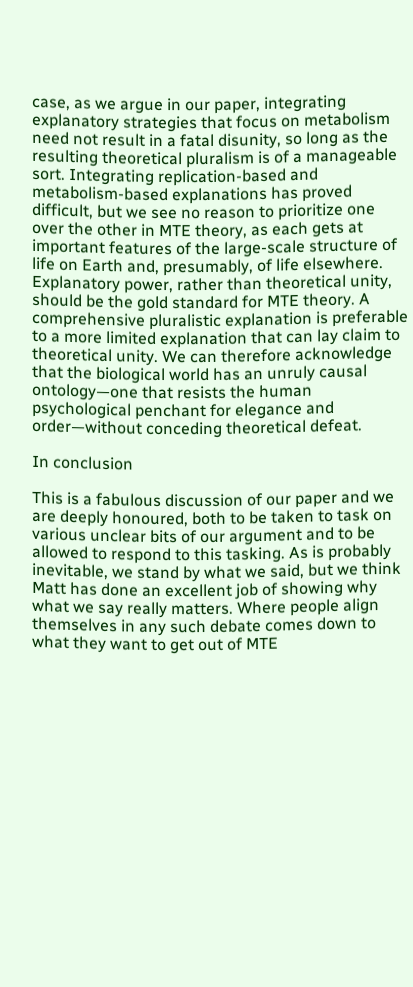case, as we argue in our paper, integrating explanatory strategies that focus on metabolism need not result in a fatal disunity, so long as the resulting theoretical pluralism is of a manageable sort. Integrating replication-based and metabolism-based explanations has proved difficult, but we see no reason to prioritize one over the other in MTE theory, as each gets at important features of the large-scale structure of life on Earth and, presumably, of life elsewhere. Explanatory power, rather than theoretical unity, should be the gold standard for MTE theory. A comprehensive pluralistic explanation is preferable to a more limited explanation that can lay claim to theoretical unity. We can therefore acknowledge that the biological world has an unruly causal ontology—one that resists the human psychological penchant for elegance and order—without conceding theoretical defeat.

In conclusion

This is a fabulous discussion of our paper and we are deeply honoured, both to be taken to task on various unclear bits of our argument and to be allowed to respond to this tasking. As is probably inevitable, we stand by what we said, but we think Matt has done an excellent job of showing why what we say really matters. Where people align themselves in any such debate comes down to what they want to get out of MTE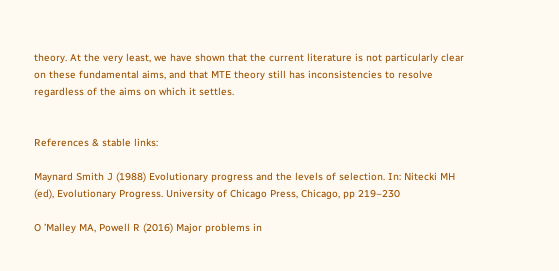theory. At the very least, we have shown that the current literature is not particularly clear on these fundamental aims, and that MTE theory still has inconsistencies to resolve regardless of the aims on which it settles.


References & stable links:

Maynard Smith J (1988) Evolutionary progress and the levels of selection. In: Nitecki MH (ed), Evolutionary Progress. University of Chicago Press, Chicago, pp 219–230

O ’Malley MA, Powell R (2016) Major problems in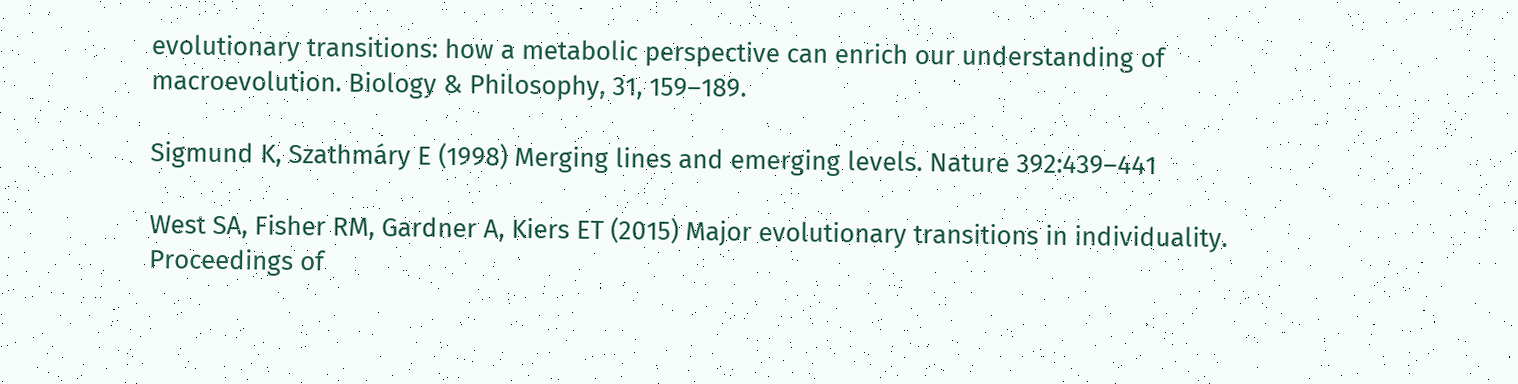evolutionary transitions: how a metabolic perspective can enrich our understanding of macroevolution. Biology & Philosophy, 31, 159–189.

Sigmund K, Szathmáry E (1998) Merging lines and emerging levels. Nature 392:439–441

West SA, Fisher RM, Gardner A, Kiers ET (2015) Major evolutionary transitions in individuality. Proceedings of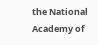the National Academy of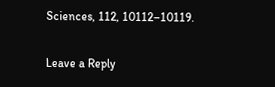Sciences, 112, 10112–10119.

Leave a Reply